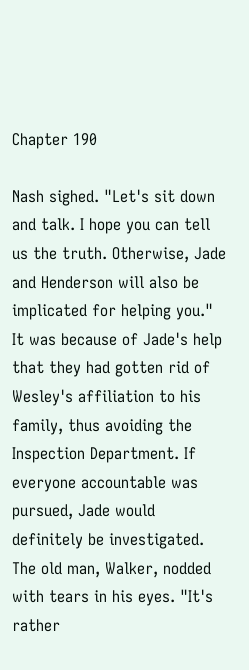Chapter 190

Nash sighed. "Let's sit down and talk. I hope you can tell us the truth. Otherwise, Jade and Henderson will also be implicated for helping you." It was because of Jade's help that they had gotten rid of Wesley's affiliation to his family, thus avoiding the Inspection Department. If everyone accountable was pursued, Jade would definitely be investigated. The old man, Walker, nodded with tears in his eyes. "It's rather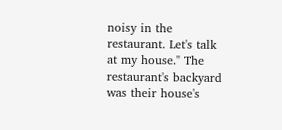noisy in the restaurant. Let's talk at my house." The restaurant's backyard was their house's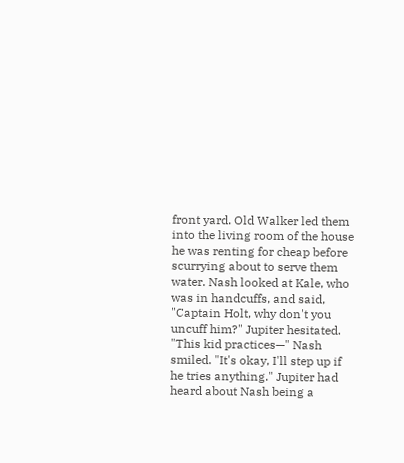front yard. Old Walker led them into the living room of the house he was renting for cheap before scurrying about to serve them water. Nash looked at Kale, who was in handcuffs, and said, "Captain Holt, why don't you uncuff him?" Jupiter hesitated. "This kid practices—" Nash smiled. "It's okay, I'll step up if he tries anything." Jupiter had heard about Nash being a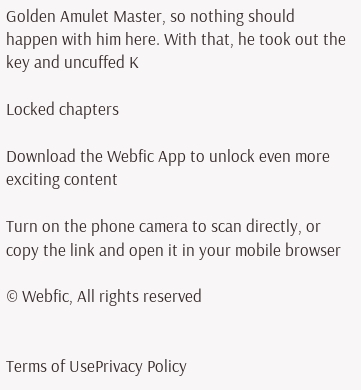Golden Amulet Master, so nothing should happen with him here. With that, he took out the key and uncuffed K

Locked chapters

Download the Webfic App to unlock even more exciting content

Turn on the phone camera to scan directly, or copy the link and open it in your mobile browser

© Webfic, All rights reserved


Terms of UsePrivacy Policy